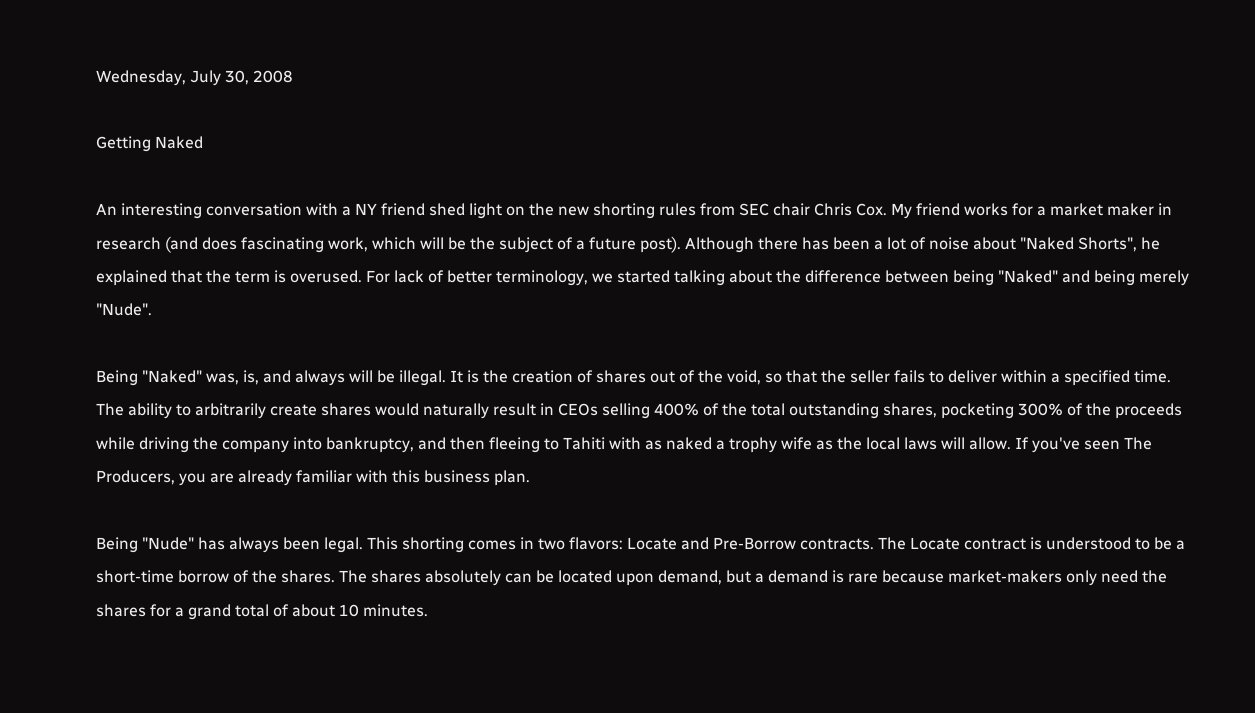Wednesday, July 30, 2008

Getting Naked

An interesting conversation with a NY friend shed light on the new shorting rules from SEC chair Chris Cox. My friend works for a market maker in research (and does fascinating work, which will be the subject of a future post). Although there has been a lot of noise about "Naked Shorts", he explained that the term is overused. For lack of better terminology, we started talking about the difference between being "Naked" and being merely "Nude".

Being "Naked" was, is, and always will be illegal. It is the creation of shares out of the void, so that the seller fails to deliver within a specified time. The ability to arbitrarily create shares would naturally result in CEOs selling 400% of the total outstanding shares, pocketing 300% of the proceeds while driving the company into bankruptcy, and then fleeing to Tahiti with as naked a trophy wife as the local laws will allow. If you've seen The Producers, you are already familiar with this business plan.

Being "Nude" has always been legal. This shorting comes in two flavors: Locate and Pre-Borrow contracts. The Locate contract is understood to be a short-time borrow of the shares. The shares absolutely can be located upon demand, but a demand is rare because market-makers only need the shares for a grand total of about 10 minutes.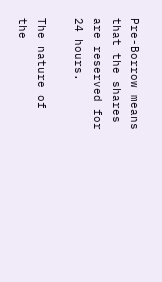Pre-Borrow means that the shares are reserved for 24 hours.

The nature of the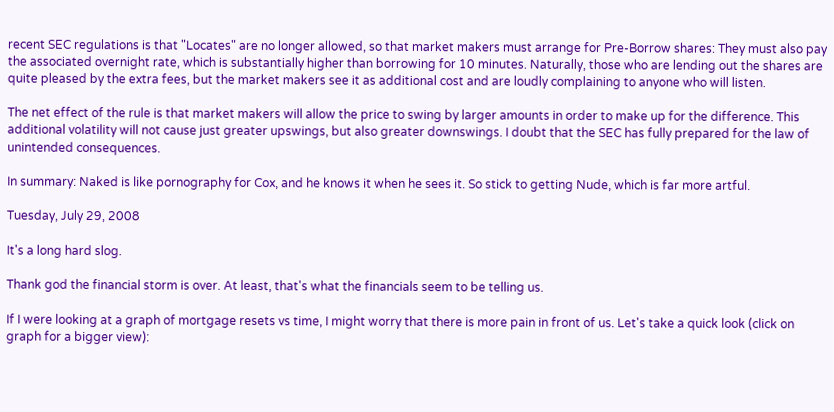recent SEC regulations is that "Locates" are no longer allowed, so that market makers must arrange for Pre-Borrow shares: They must also pay the associated overnight rate, which is substantially higher than borrowing for 10 minutes. Naturally, those who are lending out the shares are quite pleased by the extra fees, but the market makers see it as additional cost and are loudly complaining to anyone who will listen.

The net effect of the rule is that market makers will allow the price to swing by larger amounts in order to make up for the difference. This additional volatility will not cause just greater upswings, but also greater downswings. I doubt that the SEC has fully prepared for the law of unintended consequences.

In summary: Naked is like pornography for Cox, and he knows it when he sees it. So stick to getting Nude, which is far more artful.

Tuesday, July 29, 2008

It's a long hard slog.

Thank god the financial storm is over. At least, that's what the financials seem to be telling us.

If I were looking at a graph of mortgage resets vs time, I might worry that there is more pain in front of us. Let's take a quick look (click on graph for a bigger view):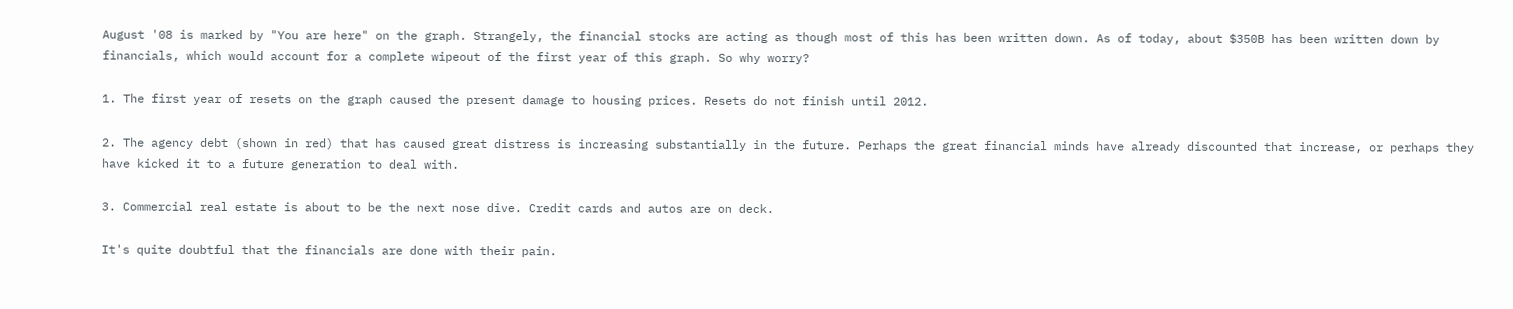August '08 is marked by "You are here" on the graph. Strangely, the financial stocks are acting as though most of this has been written down. As of today, about $350B has been written down by financials, which would account for a complete wipeout of the first year of this graph. So why worry?

1. The first year of resets on the graph caused the present damage to housing prices. Resets do not finish until 2012.

2. The agency debt (shown in red) that has caused great distress is increasing substantially in the future. Perhaps the great financial minds have already discounted that increase, or perhaps they have kicked it to a future generation to deal with.

3. Commercial real estate is about to be the next nose dive. Credit cards and autos are on deck.

It's quite doubtful that the financials are done with their pain.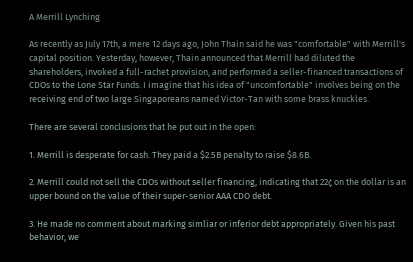A Merrill Lynching

As recently as July 17th, a mere 12 days ago, John Thain said he was "comfortable" with Merrill's capital position. Yesterday, however, Thain announced that Merrill had diluted the shareholders, invoked a full-rachet provision, and performed a seller-financed transactions of CDOs to the Lone Star Funds. I imagine that his idea of "uncomfortable" involves being on the receiving end of two large Singaporeans named Victor-Tan with some brass knuckles.

There are several conclusions that he put out in the open:

1. Merrill is desperate for cash. They paid a $2.5B penalty to raise $8.6B.

2. Merrill could not sell the CDOs without seller financing, indicating that 22¢ on the dollar is an upper bound on the value of their super-senior AAA CDO debt.

3. He made no comment about marking simliar or inferior debt appropriately. Given his past behavior, we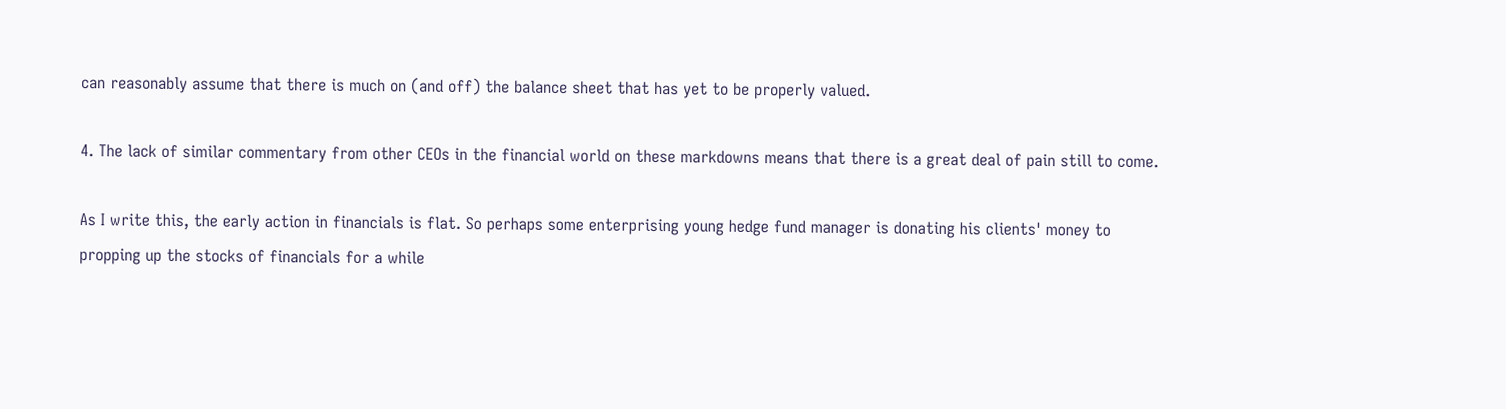can reasonably assume that there is much on (and off) the balance sheet that has yet to be properly valued.

4. The lack of similar commentary from other CEOs in the financial world on these markdowns means that there is a great deal of pain still to come.

As I write this, the early action in financials is flat. So perhaps some enterprising young hedge fund manager is donating his clients' money to propping up the stocks of financials for a while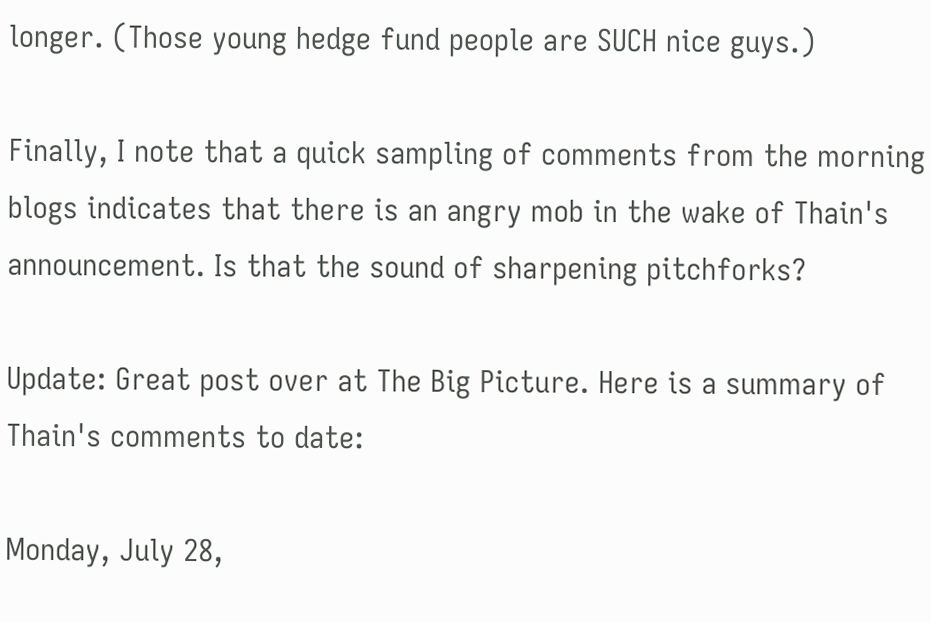longer. (Those young hedge fund people are SUCH nice guys.)

Finally, I note that a quick sampling of comments from the morning blogs indicates that there is an angry mob in the wake of Thain's announcement. Is that the sound of sharpening pitchforks?

Update: Great post over at The Big Picture. Here is a summary of Thain's comments to date:

Monday, July 28,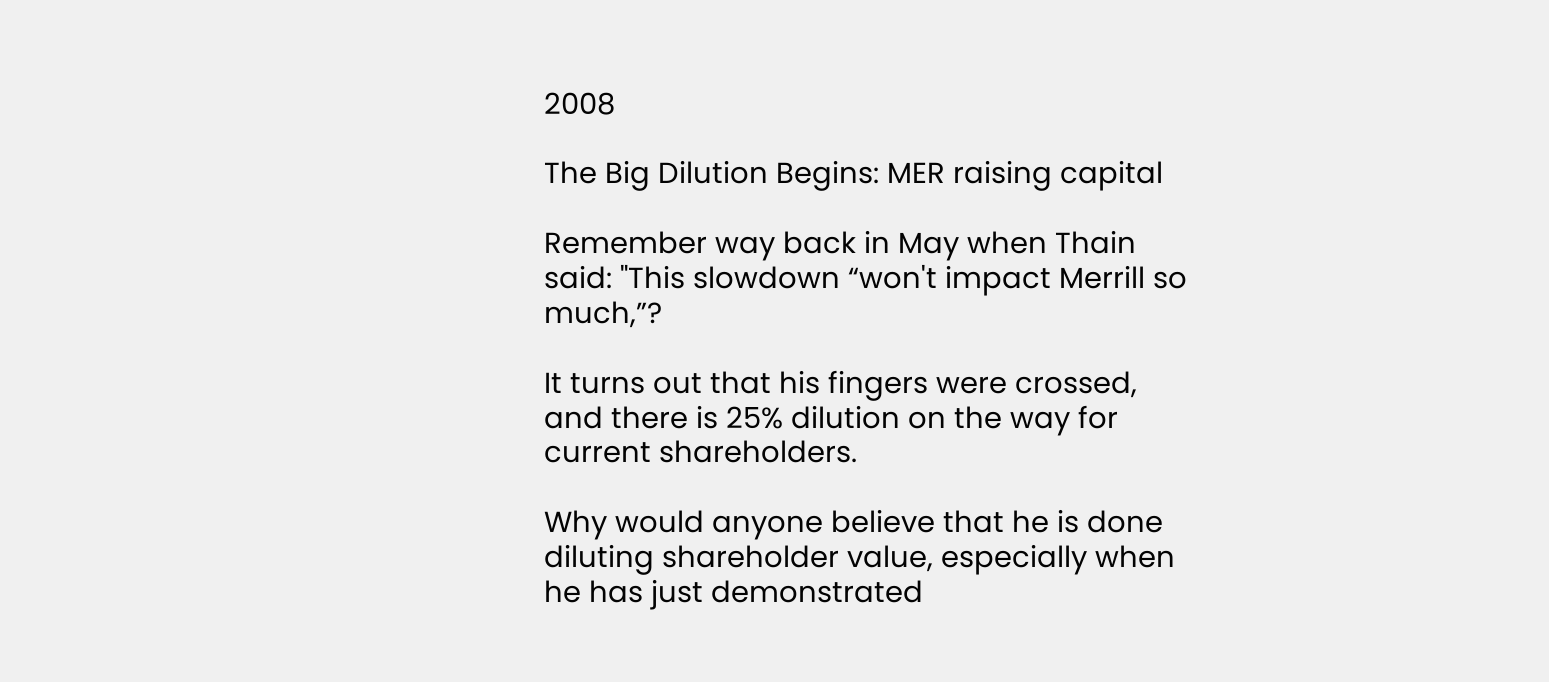2008

The Big Dilution Begins: MER raising capital

Remember way back in May when Thain said: "This slowdown “won't impact Merrill so much,”?

It turns out that his fingers were crossed, and there is 25% dilution on the way for current shareholders.

Why would anyone believe that he is done diluting shareholder value, especially when he has just demonstrated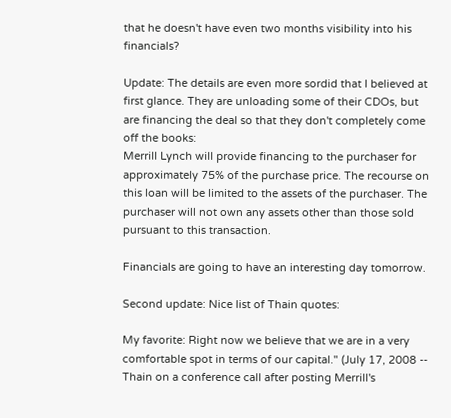that he doesn't have even two months visibility into his financials?

Update: The details are even more sordid that I believed at first glance. They are unloading some of their CDOs, but are financing the deal so that they don't completely come off the books:
Merrill Lynch will provide financing to the purchaser for approximately 75% of the purchase price. The recourse on this loan will be limited to the assets of the purchaser. The purchaser will not own any assets other than those sold pursuant to this transaction.

Financials are going to have an interesting day tomorrow.

Second update: Nice list of Thain quotes:

My favorite: Right now we believe that we are in a very comfortable spot in terms of our capital." (July 17, 2008 -- Thain on a conference call after posting Merrill's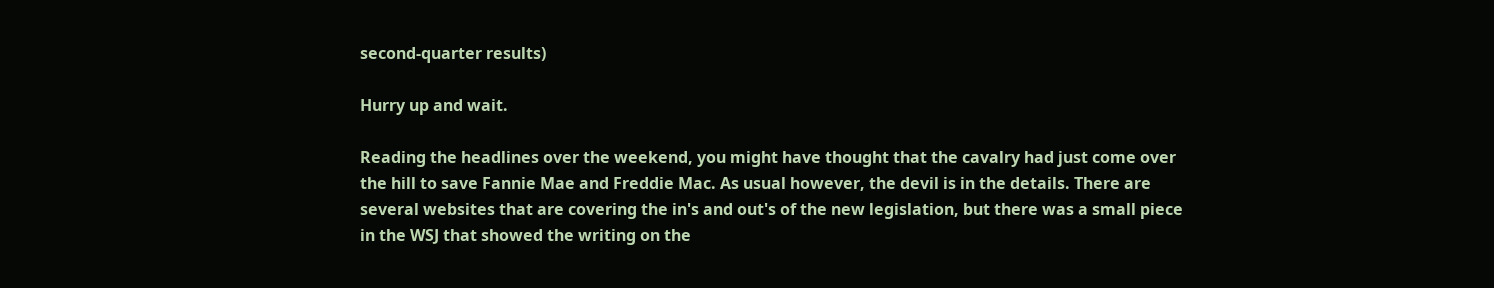second-quarter results)

Hurry up and wait.

Reading the headlines over the weekend, you might have thought that the cavalry had just come over the hill to save Fannie Mae and Freddie Mac. As usual however, the devil is in the details. There are several websites that are covering the in's and out's of the new legislation, but there was a small piece in the WSJ that showed the writing on the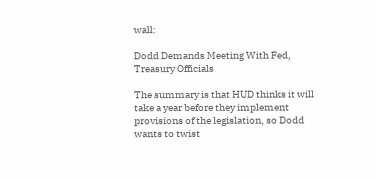wall:

Dodd Demands Meeting With Fed, Treasury Officials

The summary is that HUD thinks it will take a year before they implement provisions of the legislation, so Dodd wants to twist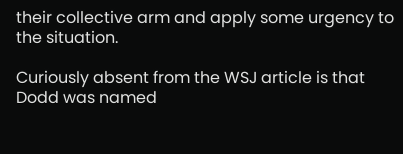their collective arm and apply some urgency to the situation.

Curiously absent from the WSJ article is that Dodd was named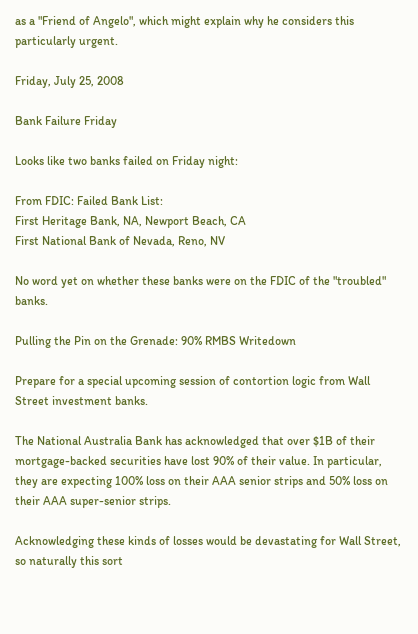as a "Friend of Angelo", which might explain why he considers this particularly urgent.

Friday, July 25, 2008

Bank Failure Friday

Looks like two banks failed on Friday night:

From FDIC: Failed Bank List:
First Heritage Bank, NA, Newport Beach, CA
First National Bank of Nevada, Reno, NV

No word yet on whether these banks were on the FDIC of the "troubled" banks.

Pulling the Pin on the Grenade: 90% RMBS Writedown

Prepare for a special upcoming session of contortion logic from Wall Street investment banks.

The National Australia Bank has acknowledged that over $1B of their mortgage-backed securities have lost 90% of their value. In particular, they are expecting 100% loss on their AAA senior strips and 50% loss on their AAA super-senior strips.

Acknowledging these kinds of losses would be devastating for Wall Street, so naturally this sort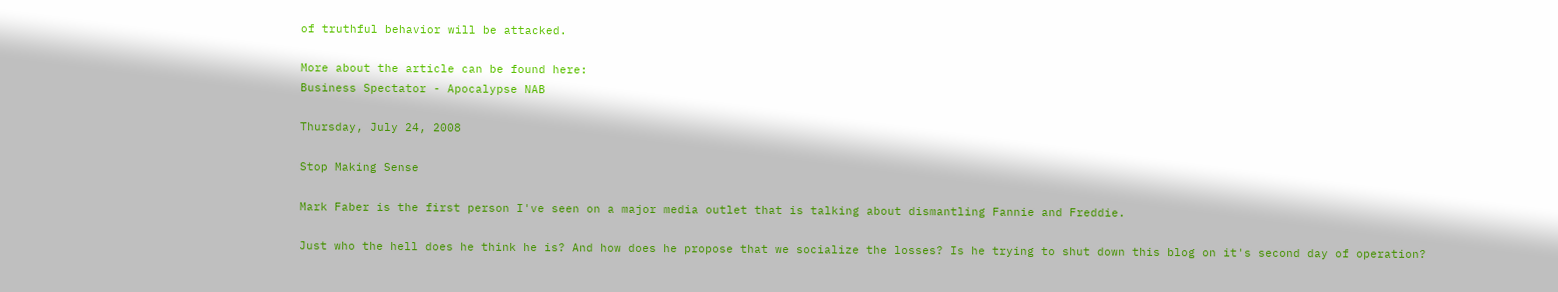of truthful behavior will be attacked.

More about the article can be found here:
Business Spectator - Apocalypse NAB

Thursday, July 24, 2008

Stop Making Sense

Mark Faber is the first person I've seen on a major media outlet that is talking about dismantling Fannie and Freddie.

Just who the hell does he think he is? And how does he propose that we socialize the losses? Is he trying to shut down this blog on it's second day of operation?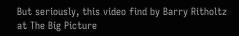But seriously, this video find by Barry Ritholtz at The Big Picture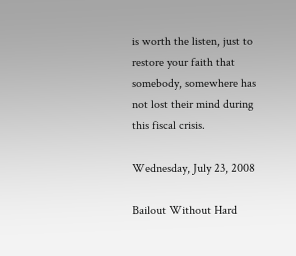is worth the listen, just to restore your faith that somebody, somewhere has not lost their mind during this fiscal crisis.

Wednesday, July 23, 2008

Bailout Without Hard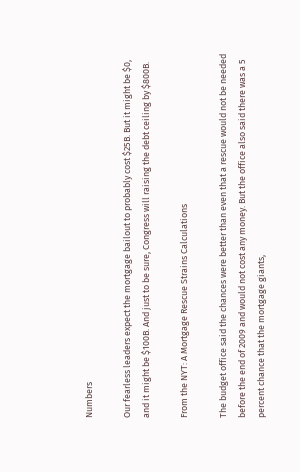Numbers

Our fearless leaders expect the mortgage bailout to probably cost $25B. But it might be $0, and it might be $100B. And just to be sure, Congress will raising the debt ceiling by $800B.

From the NYT: A Mortgage Rescue Strains Calculations

The budget office said the chances were better than even that a rescue would not be needed before the end of 2009 and would not cost any money. But the office also said there was a 5 percent chance that the mortgage giants,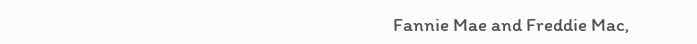Fannie Mae and Freddie Mac,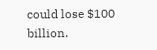could lose $100 billion.